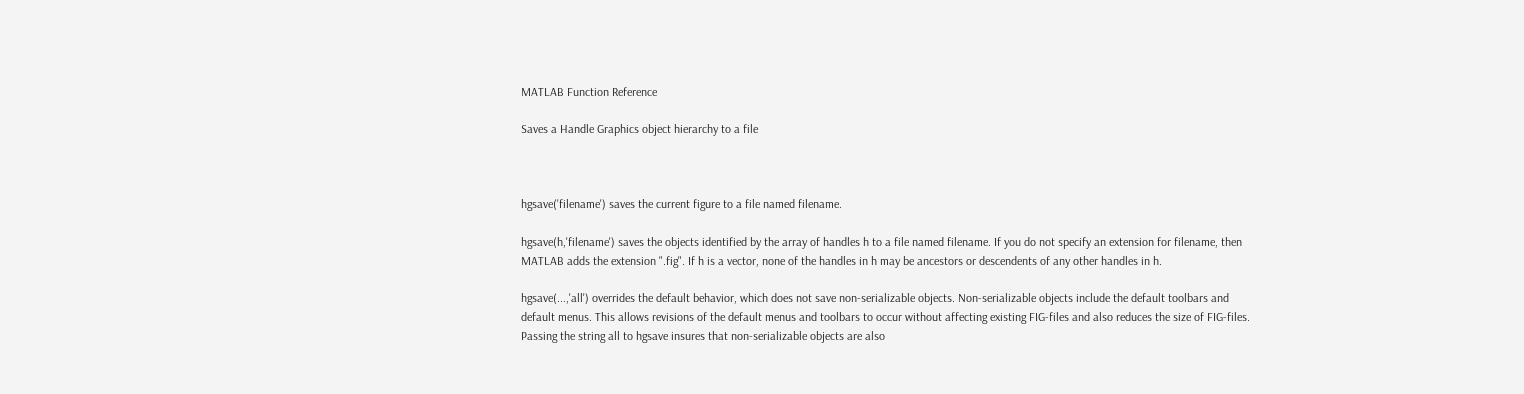MATLAB Function Reference

Saves a Handle Graphics object hierarchy to a file



hgsave('filename') saves the current figure to a file named filename.

hgsave(h,'filename') saves the objects identified by the array of handles h to a file named filename. If you do not specify an extension for filename, then MATLAB adds the extension ".fig". If h is a vector, none of the handles in h may be ancestors or descendents of any other handles in h.

hgsave(...,'all') overrides the default behavior, which does not save non-serializable objects. Non-serializable objects include the default toolbars and default menus. This allows revisions of the default menus and toolbars to occur without affecting existing FIG-files and also reduces the size of FIG-files. Passing the string all to hgsave insures that non-serializable objects are also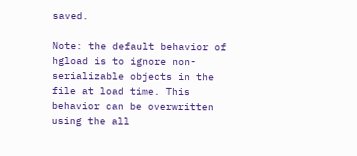saved.

Note: the default behavior of hgload is to ignore non- serializable objects in the file at load time. This behavior can be overwritten using the all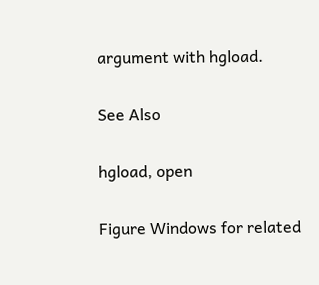argument with hgload.

See Also

hgload, open

Figure Windows for related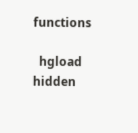functions

  hgload hidden